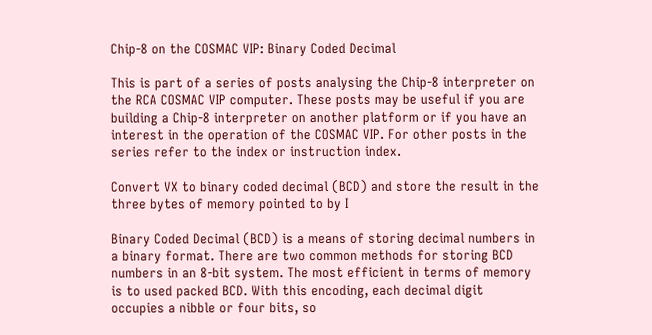Chip-8 on the COSMAC VIP: Binary Coded Decimal

This is part of a series of posts analysing the Chip-8 interpreter on the RCA COSMAC VIP computer. These posts may be useful if you are building a Chip-8 interpreter on another platform or if you have an interest in the operation of the COSMAC VIP. For other posts in the series refer to the index or instruction index.

Convert VX to binary coded decimal (BCD) and store the result in the three bytes of memory pointed to by I

Binary Coded Decimal (BCD) is a means of storing decimal numbers in a binary format. There are two common methods for storing BCD numbers in an 8-bit system. The most efficient in terms of memory is to used packed BCD. With this encoding, each decimal digit occupies a nibble or four bits, so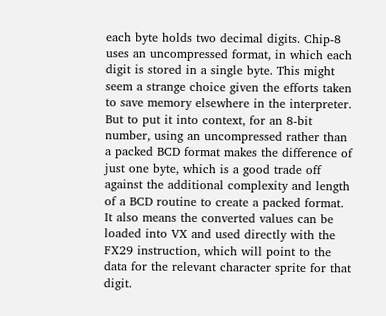each byte holds two decimal digits. Chip-8 uses an uncompressed format, in which each digit is stored in a single byte. This might seem a strange choice given the efforts taken to save memory elsewhere in the interpreter. But to put it into context, for an 8-bit number, using an uncompressed rather than a packed BCD format makes the difference of just one byte, which is a good trade off against the additional complexity and length of a BCD routine to create a packed format. It also means the converted values can be loaded into VX and used directly with the FX29 instruction, which will point to the data for the relevant character sprite for that digit.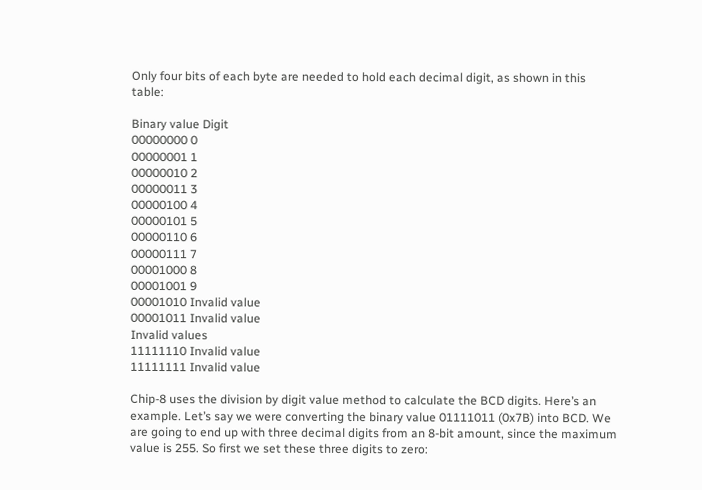Only four bits of each byte are needed to hold each decimal digit, as shown in this table:

Binary value Digit
00000000 0
00000001 1
00000010 2
00000011 3
00000100 4
00000101 5
00000110 6
00000111 7
00001000 8
00001001 9
00001010 Invalid value
00001011 Invalid value
Invalid values
11111110 Invalid value
11111111 Invalid value

Chip-8 uses the division by digit value method to calculate the BCD digits. Here’s an example. Let’s say we were converting the binary value 01111011 (0x7B) into BCD. We are going to end up with three decimal digits from an 8-bit amount, since the maximum value is 255. So first we set these three digits to zero: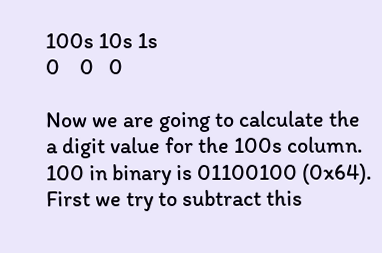100s 10s 1s
0    0   0

Now we are going to calculate the a digit value for the 100s column. 100 in binary is 01100100 (0x64). First we try to subtract this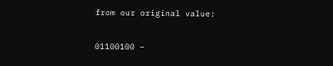from our original value:

01100100 –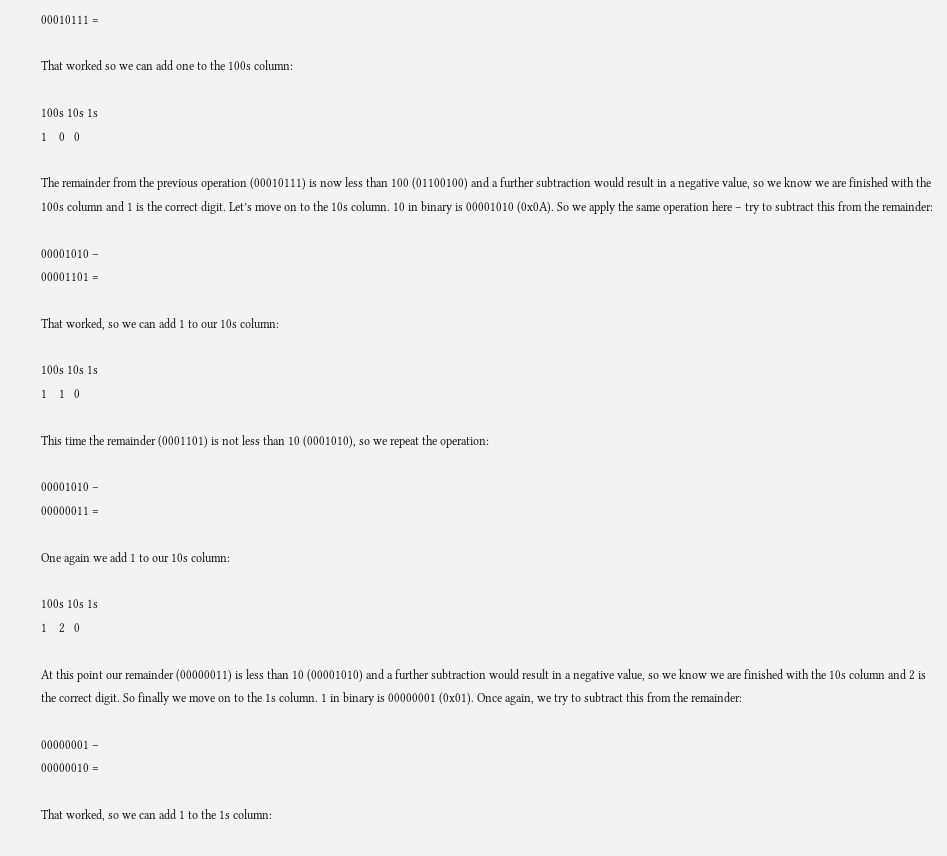00010111 =

That worked so we can add one to the 100s column:

100s 10s 1s
1    0   0

The remainder from the previous operation (00010111) is now less than 100 (01100100) and a further subtraction would result in a negative value, so we know we are finished with the 100s column and 1 is the correct digit. Let’s move on to the 10s column. 10 in binary is 00001010 (0x0A). So we apply the same operation here – try to subtract this from the remainder:

00001010 –
00001101 =

That worked, so we can add 1 to our 10s column:

100s 10s 1s
1    1   0

This time the remainder (0001101) is not less than 10 (0001010), so we repeat the operation:

00001010 –
00000011 =

One again we add 1 to our 10s column:

100s 10s 1s
1    2   0

At this point our remainder (00000011) is less than 10 (00001010) and a further subtraction would result in a negative value, so we know we are finished with the 10s column and 2 is the correct digit. So finally we move on to the 1s column. 1 in binary is 00000001 (0x01). Once again, we try to subtract this from the remainder:

00000001 –
00000010 =

That worked, so we can add 1 to the 1s column: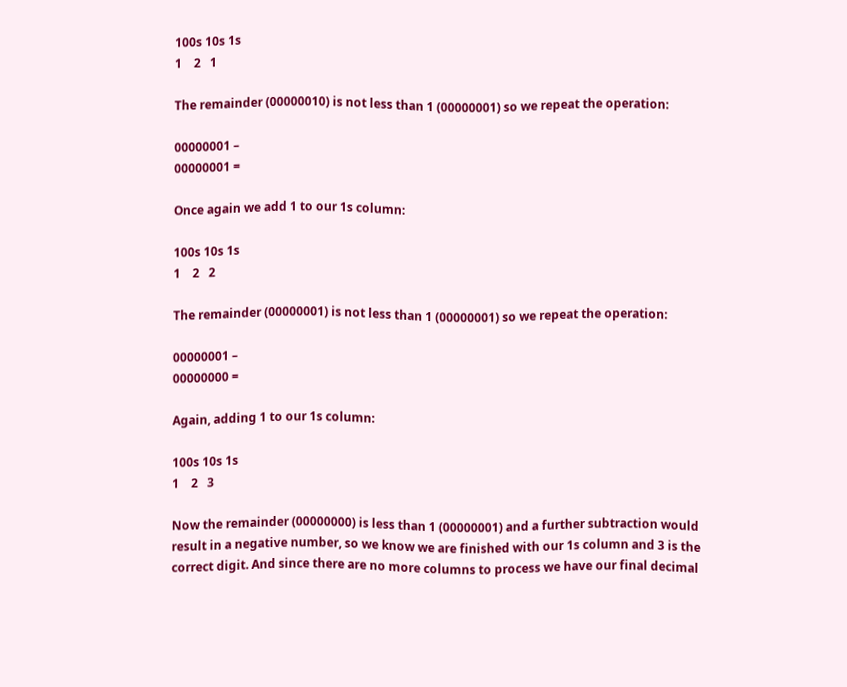100s 10s 1s
1    2   1

The remainder (00000010) is not less than 1 (00000001) so we repeat the operation:

00000001 –
00000001 =

Once again we add 1 to our 1s column:

100s 10s 1s
1    2   2

The remainder (00000001) is not less than 1 (00000001) so we repeat the operation:

00000001 –
00000000 =

Again, adding 1 to our 1s column:

100s 10s 1s
1    2   3

Now the remainder (00000000) is less than 1 (00000001) and a further subtraction would result in a negative number, so we know we are finished with our 1s column and 3 is the correct digit. And since there are no more columns to process we have our final decimal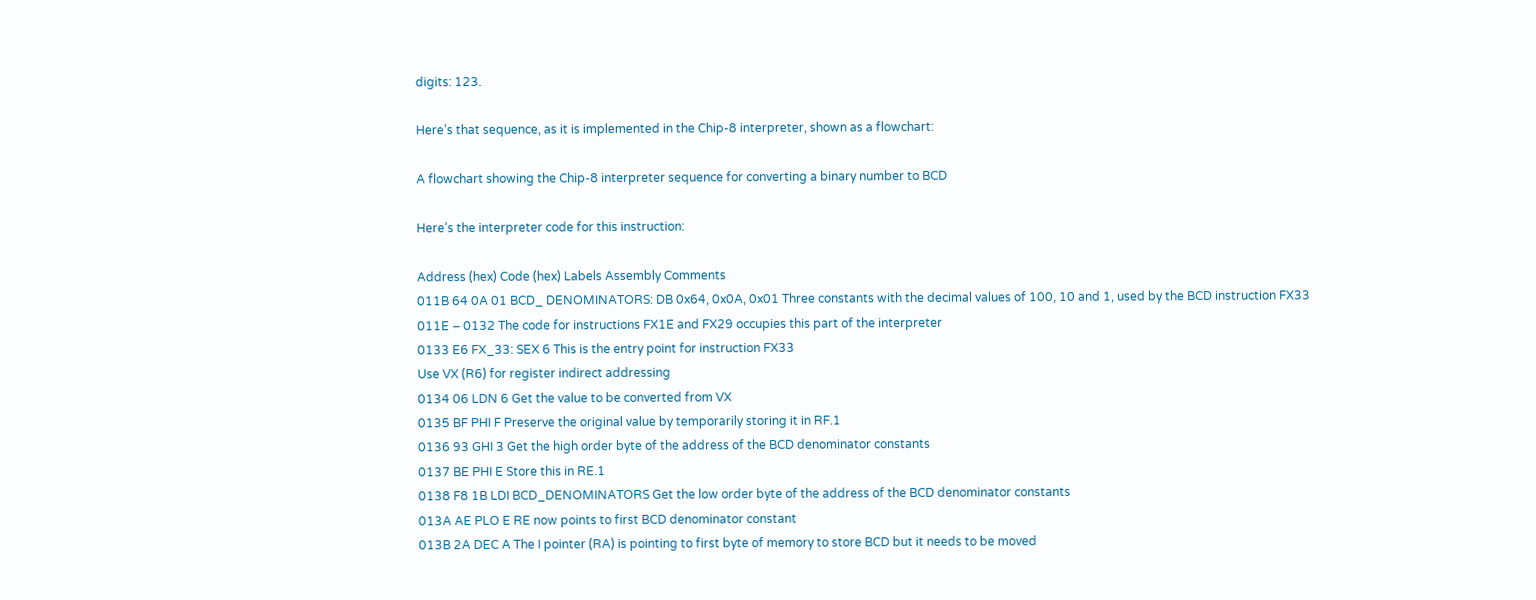digits: 123.

Here’s that sequence, as it is implemented in the Chip-8 interpreter, shown as a flowchart:

A flowchart showing the Chip-8 interpreter sequence for converting a binary number to BCD

Here’s the interpreter code for this instruction:

Address (hex) Code (hex) Labels Assembly Comments
011B 64 0A 01 BCD_ DENOMINATORS: DB 0x64, 0x0A, 0x01 Three constants with the decimal values of 100, 10 and 1, used by the BCD instruction FX33
011E – 0132 The code for instructions FX1E and FX29 occupies this part of the interpreter
0133 E6 FX_33: SEX 6 This is the entry point for instruction FX33
Use VX (R6) for register indirect addressing
0134 06 LDN 6 Get the value to be converted from VX
0135 BF PHI F Preserve the original value by temporarily storing it in RF.1
0136 93 GHI 3 Get the high order byte of the address of the BCD denominator constants
0137 BE PHI E Store this in RE.1
0138 F8 1B LDI BCD_DENOMINATORS Get the low order byte of the address of the BCD denominator constants
013A AE PLO E RE now points to first BCD denominator constant
013B 2A DEC A The I pointer (RA) is pointing to first byte of memory to store BCD but it needs to be moved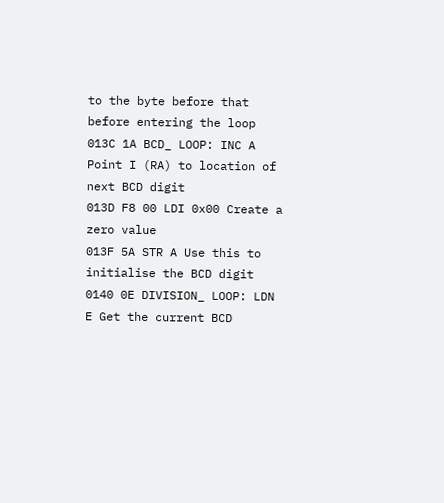to the byte before that before entering the loop
013C 1A BCD_ LOOP: INC A Point I (RA) to location of next BCD digit
013D F8 00 LDI 0x00 Create a zero value
013F 5A STR A Use this to initialise the BCD digit
0140 0E DIVISION_ LOOP: LDN E Get the current BCD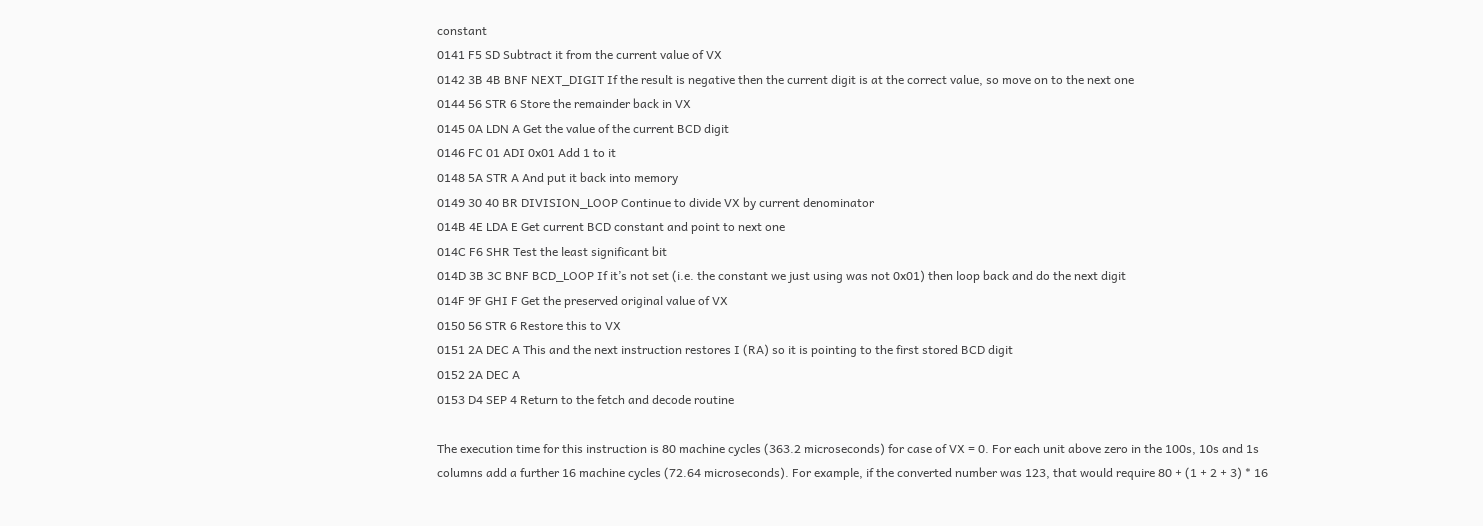constant
0141 F5 SD Subtract it from the current value of VX
0142 3B 4B BNF NEXT_DIGIT If the result is negative then the current digit is at the correct value, so move on to the next one
0144 56 STR 6 Store the remainder back in VX
0145 0A LDN A Get the value of the current BCD digit
0146 FC 01 ADI 0x01 Add 1 to it
0148 5A STR A And put it back into memory
0149 30 40 BR DIVISION_LOOP Continue to divide VX by current denominator
014B 4E LDA E Get current BCD constant and point to next one
014C F6 SHR Test the least significant bit
014D 3B 3C BNF BCD_LOOP If it’s not set (i.e. the constant we just using was not 0x01) then loop back and do the next digit
014F 9F GHI F Get the preserved original value of VX
0150 56 STR 6 Restore this to VX
0151 2A DEC A This and the next instruction restores I (RA) so it is pointing to the first stored BCD digit
0152 2A DEC A
0153 D4 SEP 4 Return to the fetch and decode routine

The execution time for this instruction is 80 machine cycles (363.2 microseconds) for case of VX = 0. For each unit above zero in the 100s, 10s and 1s columns add a further 16 machine cycles (72.64 microseconds). For example, if the converted number was 123, that would require 80 + (1 + 2 + 3) * 16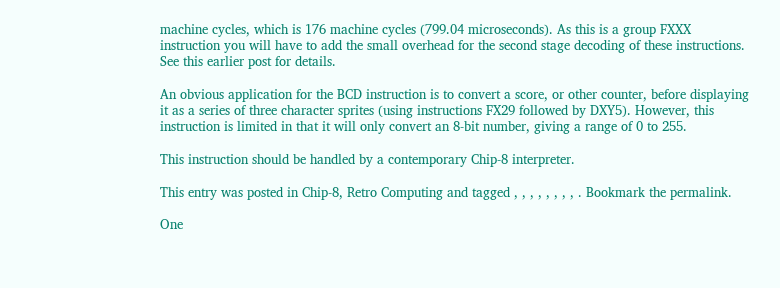machine cycles, which is 176 machine cycles (799.04 microseconds). As this is a group FXXX instruction you will have to add the small overhead for the second stage decoding of these instructions. See this earlier post for details.

An obvious application for the BCD instruction is to convert a score, or other counter, before displaying it as a series of three character sprites (using instructions FX29 followed by DXY5). However, this instruction is limited in that it will only convert an 8-bit number, giving a range of 0 to 255.

This instruction should be handled by a contemporary Chip-8 interpreter.

This entry was posted in Chip-8, Retro Computing and tagged , , , , , , , , . Bookmark the permalink.

One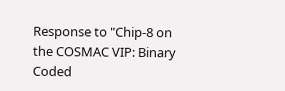Response to "Chip-8 on the COSMAC VIP: Binary Coded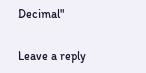Decimal"

Leave a reply